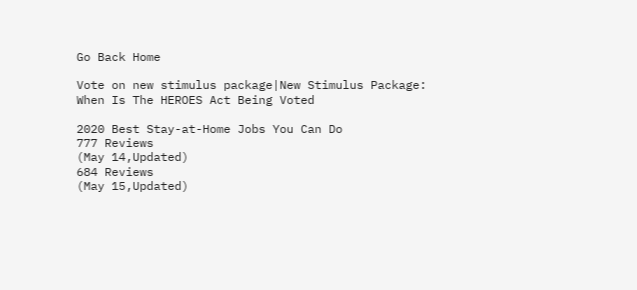Go Back Home

Vote on new stimulus package|New Stimulus Package: When Is The HEROES Act Being Voted

2020 Best Stay-at-Home Jobs You Can Do
777 Reviews
(May 14,Updated)
684 Reviews
(May 15,Updated)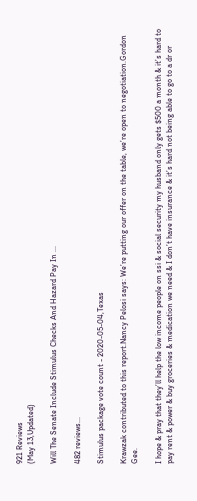921 Reviews
(May 13,Updated)

Will The Senate Include Stimulus Checks And Hazard Pay In ...

482 reviews...

Stimulus package vote count - 2020-05-04,Texas

Krawzak contributed to this report.Nancy Pelosi says: We’re putting our offer on the table, we’re open to negotiation.Gordon Gee.

I hope & pray that they’ll help the low income people on ssi & social security my husband only gets $500 a month & it’s hard to pay rent & power & buy groceries & medication we need & I don’t have insurance & it’s hard not being able to go to a dr or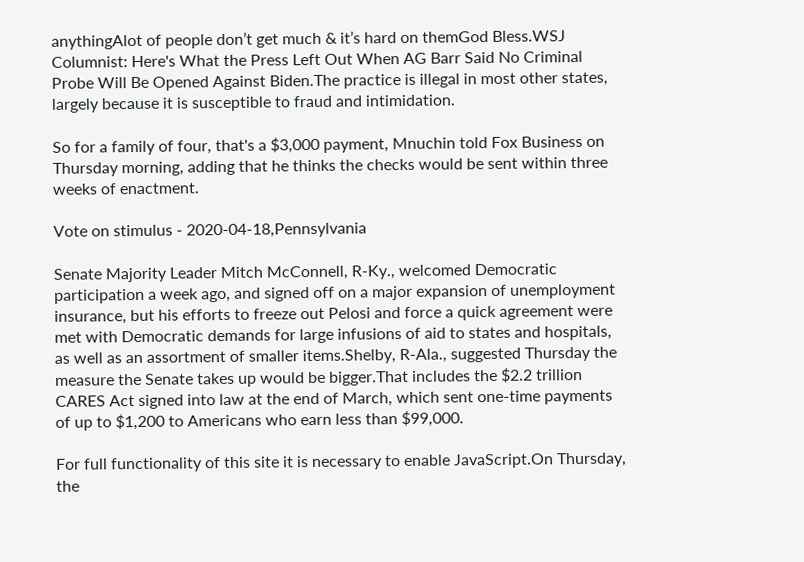anythingAlot of people don’t get much & it’s hard on themGod Bless.WSJ Columnist: Here's What the Press Left Out When AG Barr Said No Criminal Probe Will Be Opened Against Biden.The practice is illegal in most other states, largely because it is susceptible to fraud and intimidation.

So for a family of four, that's a $3,000 payment, Mnuchin told Fox Business on Thursday morning, adding that he thinks the checks would be sent within three weeks of enactment.

Vote on stimulus - 2020-04-18,Pennsylvania

Senate Majority Leader Mitch McConnell, R-Ky., welcomed Democratic participation a week ago, and signed off on a major expansion of unemployment insurance, but his efforts to freeze out Pelosi and force a quick agreement were met with Democratic demands for large infusions of aid to states and hospitals, as well as an assortment of smaller items.Shelby, R-Ala., suggested Thursday the measure the Senate takes up would be bigger.That includes the $2.2 trillion CARES Act signed into law at the end of March, which sent one-time payments of up to $1,200 to Americans who earn less than $99,000.

For full functionality of this site it is necessary to enable JavaScript.On Thursday, the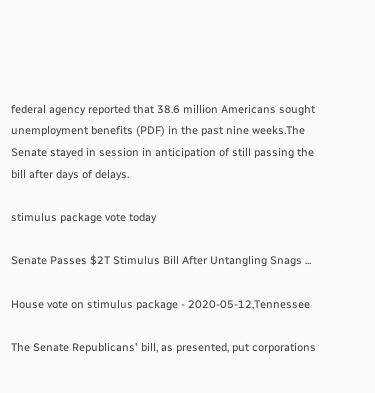federal agency reported that 38.6 million Americans sought unemployment benefits (PDF) in the past nine weeks.The Senate stayed in session in anticipation of still passing the bill after days of delays.

stimulus package vote today

Senate Passes $2T Stimulus Bill After Untangling Snags ...

House vote on stimulus package - 2020-05-12,Tennessee

The Senate Republicans' bill, as presented, put corporations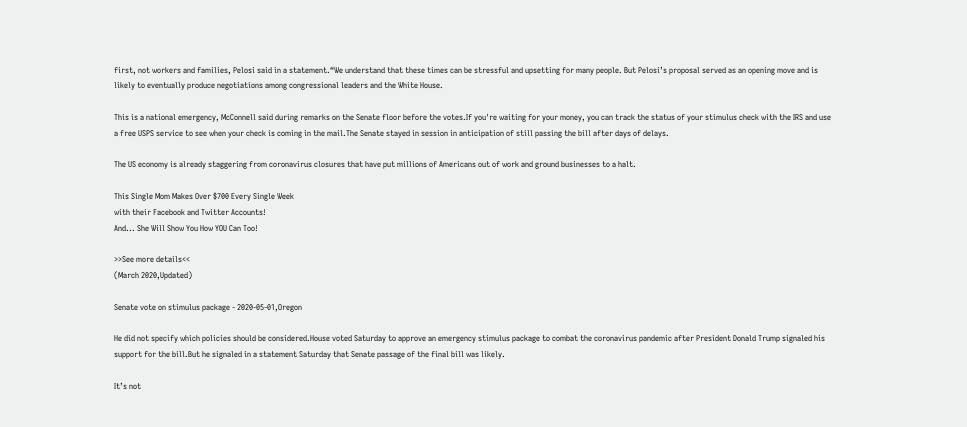first, not workers and families, Pelosi said in a statement.“We understand that these times can be stressful and upsetting for many people. But Pelosi’s proposal served as an opening move and is likely to eventually produce negotiations among congressional leaders and the White House.

This is a national emergency, McConnell said during remarks on the Senate floor before the votes.If you're waiting for your money, you can track the status of your stimulus check with the IRS and use a free USPS service to see when your check is coming in the mail.The Senate stayed in session in anticipation of still passing the bill after days of delays.

The US economy is already staggering from coronavirus closures that have put millions of Americans out of work and ground businesses to a halt.

This Single Mom Makes Over $700 Every Single Week
with their Facebook and Twitter Accounts!
And... She Will Show You How YOU Can Too!

>>See more details<<
(March 2020,Updated)

Senate vote on stimulus package - 2020-05-01,Oregon

He did not specify which policies should be considered.House voted Saturday to approve an emergency stimulus package to combat the coronavirus pandemic after President Donald Trump signaled his support for the bill.But he signaled in a statement Saturday that Senate passage of the final bill was likely.

It’s not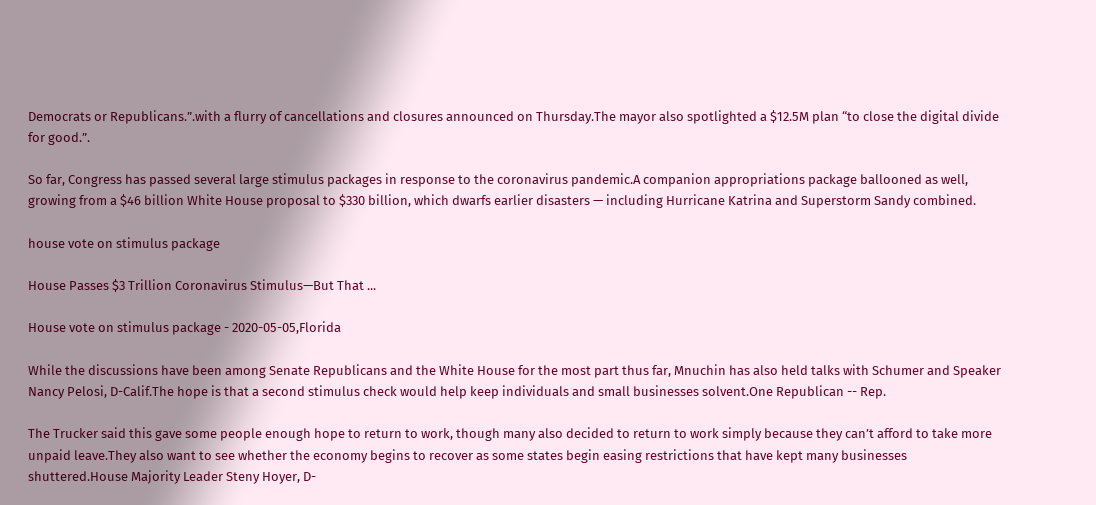Democrats or Republicans.”.with a flurry of cancellations and closures announced on Thursday.The mayor also spotlighted a $12.5M plan “to close the digital divide for good.”.

So far, Congress has passed several large stimulus packages in response to the coronavirus pandemic.A companion appropriations package ballooned as well, growing from a $46 billion White House proposal to $330 billion, which dwarfs earlier disasters — including Hurricane Katrina and Superstorm Sandy combined.

house vote on stimulus package

House Passes $3 Trillion Coronavirus Stimulus—But That ...

House vote on stimulus package - 2020-05-05,Florida

While the discussions have been among Senate Republicans and the White House for the most part thus far, Mnuchin has also held talks with Schumer and Speaker Nancy Pelosi, D-Calif.The hope is that a second stimulus check would help keep individuals and small businesses solvent.One Republican -- Rep.

The Trucker said this gave some people enough hope to return to work, though many also decided to return to work simply because they can’t afford to take more unpaid leave.They also want to see whether the economy begins to recover as some states begin easing restrictions that have kept many businesses shuttered.House Majority Leader Steny Hoyer, D-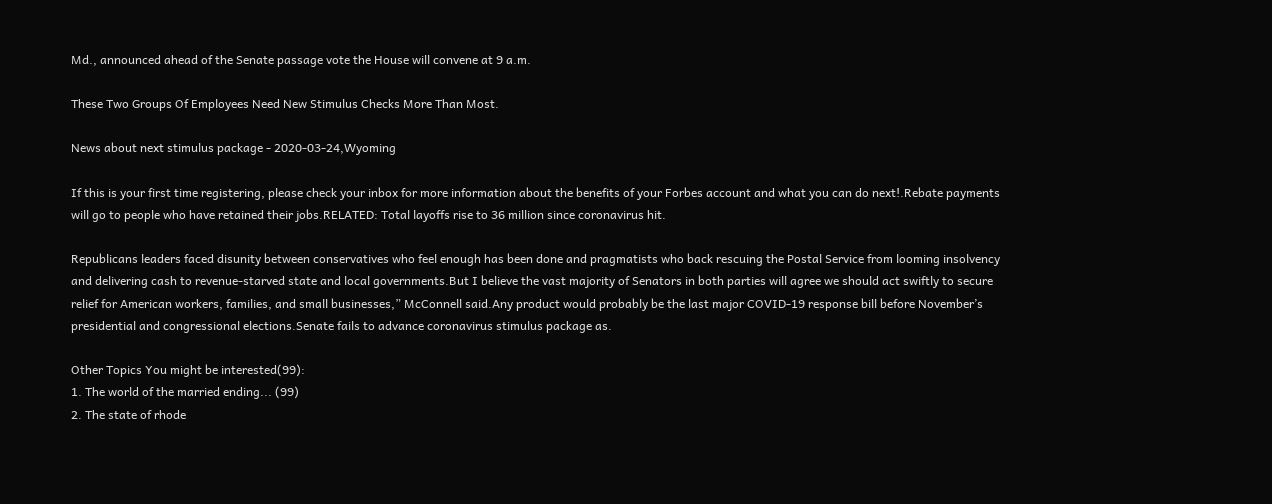Md., announced ahead of the Senate passage vote the House will convene at 9 a.m.

These Two Groups Of Employees Need New Stimulus Checks More Than Most.

News about next stimulus package - 2020-03-24,Wyoming

If this is your first time registering, please check your inbox for more information about the benefits of your Forbes account and what you can do next!.Rebate payments will go to people who have retained their jobs.RELATED: Total layoffs rise to 36 million since coronavirus hit.

Republicans leaders faced disunity between conservatives who feel enough has been done and pragmatists who back rescuing the Postal Service from looming insolvency and delivering cash to revenue-starved state and local governments.But I believe the vast majority of Senators in both parties will agree we should act swiftly to secure relief for American workers, families, and small businesses,” McConnell said.Any product would probably be the last major COVID-19 response bill before November’s presidential and congressional elections.Senate fails to advance coronavirus stimulus package as.

Other Topics You might be interested(99):
1. The world of the married ending... (99)
2. The state of rhode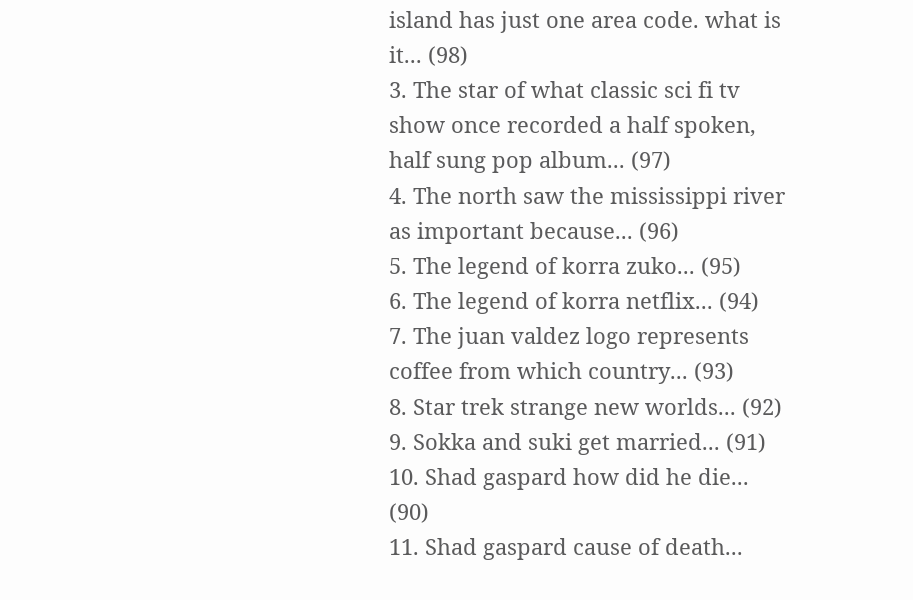island has just one area code. what is it... (98)
3. The star of what classic sci fi tv show once recorded a half spoken, half sung pop album... (97)
4. The north saw the mississippi river as important because... (96)
5. The legend of korra zuko... (95)
6. The legend of korra netflix... (94)
7. The juan valdez logo represents coffee from which country... (93)
8. Star trek strange new worlds... (92)
9. Sokka and suki get married... (91)
10. Shad gaspard how did he die... (90)
11. Shad gaspard cause of death...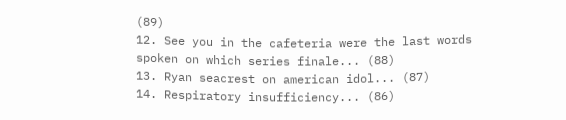(89)
12. See you in the cafeteria were the last words spoken on which series finale... (88)
13. Ryan seacrest on american idol... (87)
14. Respiratory insufficiency... (86)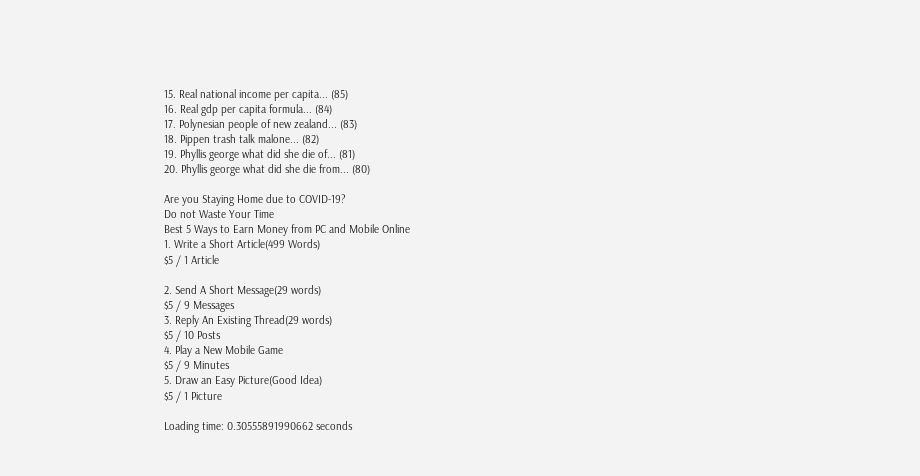15. Real national income per capita... (85)
16. Real gdp per capita formula... (84)
17. Polynesian people of new zealand... (83)
18. Pippen trash talk malone... (82)
19. Phyllis george what did she die of... (81)
20. Phyllis george what did she die from... (80)

Are you Staying Home due to COVID-19?
Do not Waste Your Time
Best 5 Ways to Earn Money from PC and Mobile Online
1. Write a Short Article(499 Words)
$5 / 1 Article

2. Send A Short Message(29 words)
$5 / 9 Messages
3. Reply An Existing Thread(29 words)
$5 / 10 Posts
4. Play a New Mobile Game
$5 / 9 Minutes
5. Draw an Easy Picture(Good Idea)
$5 / 1 Picture

Loading time: 0.30555891990662 seconds